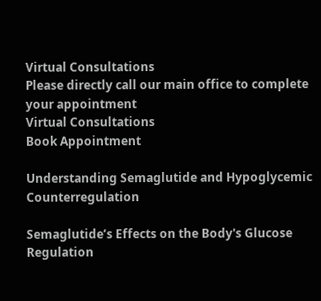Virtual Consultations
Please directly call our main office to complete your appointment
Virtual Consultations
Book Appointment

Understanding Semaglutide and Hypoglycemic Counterregulation

Semaglutide’s Effects on the Body's Glucose Regulation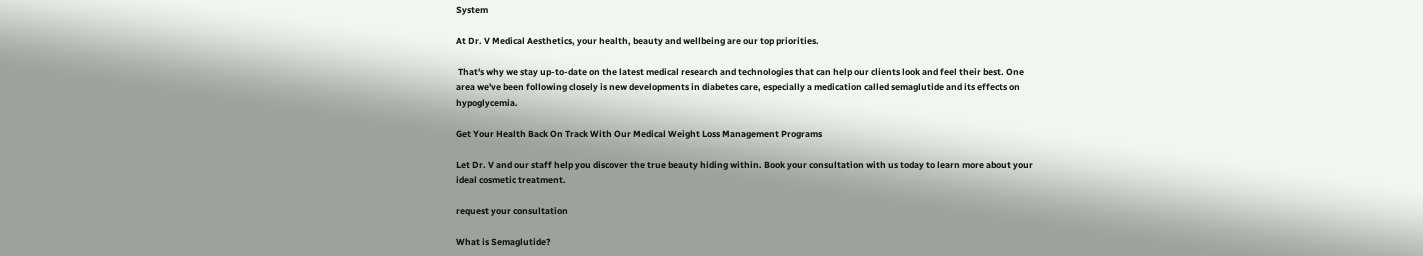System

At Dr. V Medical Aesthetics, your health, beauty and wellbeing are our top priorities.

 That's why we stay up-to-date on the latest medical research and technologies that can help our clients look and feel their best. One area we've been following closely is new developments in diabetes care, especially a medication called semaglutide and its effects on hypoglycemia.

Get Your Health Back On Track With Our Medical Weight Loss Management Programs

Let Dr. V and our staff help you discover the true beauty hiding within. Book your consultation with us today to learn more about your ideal cosmetic treatment.

request your consultation

What is Semaglutide?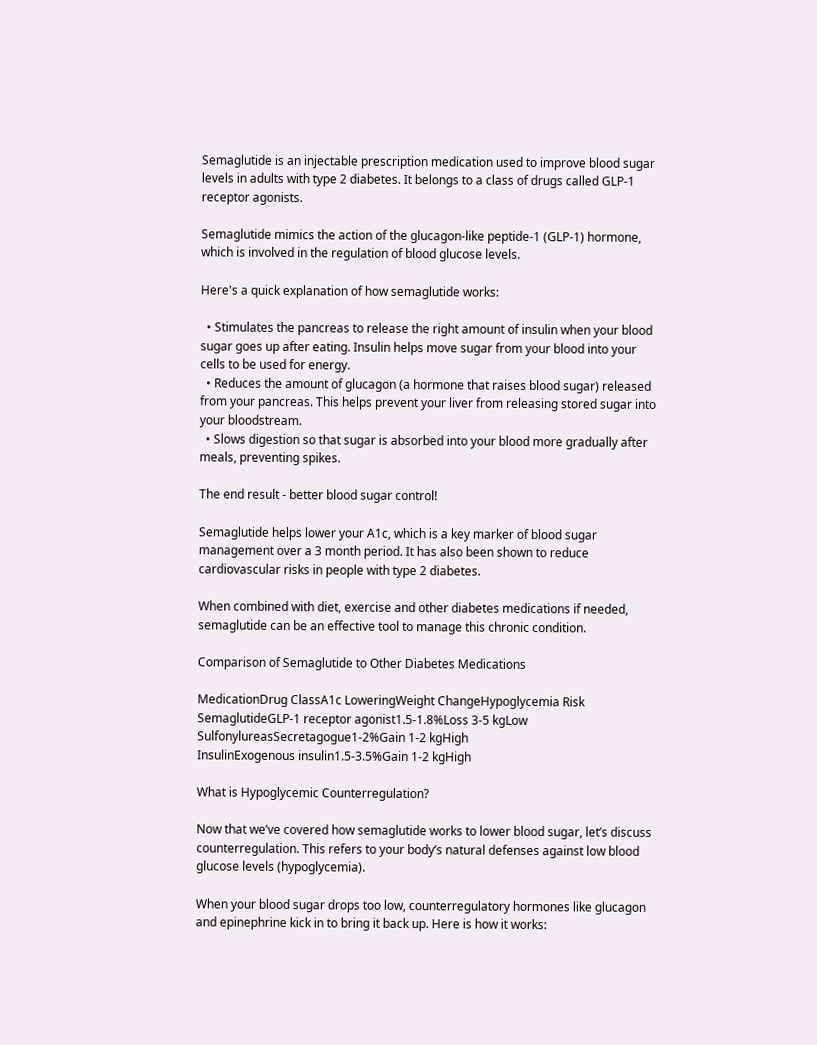Semaglutide is an injectable prescription medication used to improve blood sugar levels in adults with type 2 diabetes. It belongs to a class of drugs called GLP-1 receptor agonists.

Semaglutide mimics the action of the glucagon-like peptide-1 (GLP-1) hormone, which is involved in the regulation of blood glucose levels.

Here's a quick explanation of how semaglutide works:

  • Stimulates the pancreas to release the right amount of insulin when your blood sugar goes up after eating. Insulin helps move sugar from your blood into your cells to be used for energy.
  • Reduces the amount of glucagon (a hormone that raises blood sugar) released from your pancreas. This helps prevent your liver from releasing stored sugar into your bloodstream.
  • Slows digestion so that sugar is absorbed into your blood more gradually after meals, preventing spikes.

The end result - better blood sugar control!

Semaglutide helps lower your A1c, which is a key marker of blood sugar management over a 3 month period. It has also been shown to reduce cardiovascular risks in people with type 2 diabetes.

When combined with diet, exercise and other diabetes medications if needed, semaglutide can be an effective tool to manage this chronic condition.

Comparison of Semaglutide to Other Diabetes Medications

MedicationDrug ClassA1c LoweringWeight ChangeHypoglycemia Risk
SemaglutideGLP-1 receptor agonist1.5-1.8%Loss 3-5 kgLow
SulfonylureasSecretagogue1-2%Gain 1-2 kgHigh
InsulinExogenous insulin1.5-3.5%Gain 1-2 kgHigh

What is Hypoglycemic Counterregulation?

Now that we’ve covered how semaglutide works to lower blood sugar, let’s discuss counterregulation. This refers to your body’s natural defenses against low blood glucose levels (hypoglycemia).

When your blood sugar drops too low, counterregulatory hormones like glucagon and epinephrine kick in to bring it back up. Here is how it works: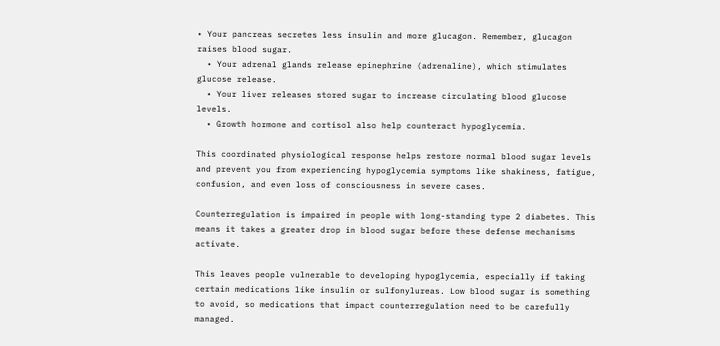• Your pancreas secretes less insulin and more glucagon. Remember, glucagon raises blood sugar.
  • Your adrenal glands release epinephrine (adrenaline), which stimulates glucose release.
  • Your liver releases stored sugar to increase circulating blood glucose levels.
  • Growth hormone and cortisol also help counteract hypoglycemia.

This coordinated physiological response helps restore normal blood sugar levels and prevent you from experiencing hypoglycemia symptoms like shakiness, fatigue, confusion, and even loss of consciousness in severe cases.

Counterregulation is impaired in people with long-standing type 2 diabetes. This means it takes a greater drop in blood sugar before these defense mechanisms activate.

This leaves people vulnerable to developing hypoglycemia, especially if taking certain medications like insulin or sulfonylureas. Low blood sugar is something to avoid, so medications that impact counterregulation need to be carefully managed.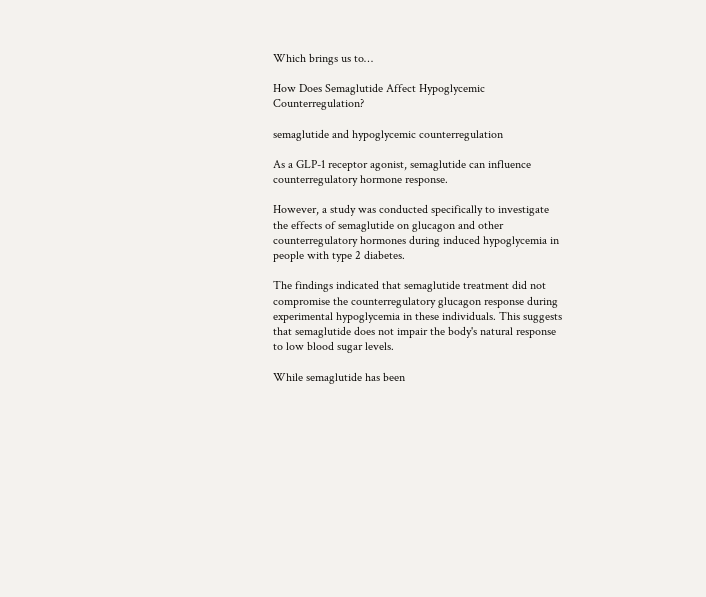Which brings us to…

How Does Semaglutide Affect Hypoglycemic Counterregulation?

semaglutide and hypoglycemic counterregulation

As a GLP-1 receptor agonist, semaglutide can influence counterregulatory hormone response.

However, a study was conducted specifically to investigate the effects of semaglutide on glucagon and other counterregulatory hormones during induced hypoglycemia in people with type 2 diabetes.

The findings indicated that semaglutide treatment did not compromise the counterregulatory glucagon response during experimental hypoglycemia in these individuals. This suggests that semaglutide does not impair the body's natural response to low blood sugar levels.

While semaglutide has been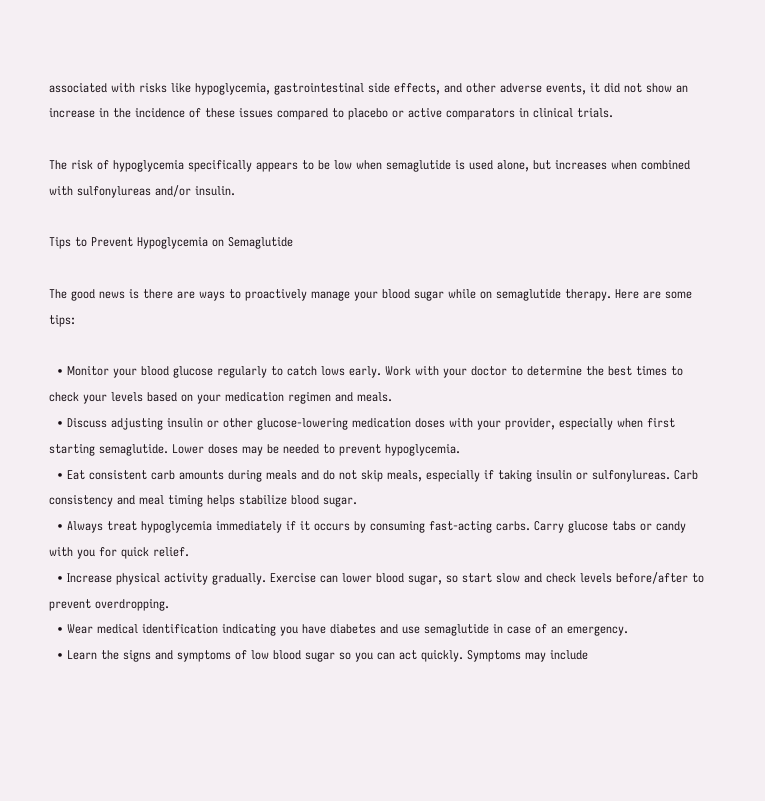associated with risks like hypoglycemia, gastrointestinal side effects, and other adverse events, it did not show an increase in the incidence of these issues compared to placebo or active comparators in clinical trials.

The risk of hypoglycemia specifically appears to be low when semaglutide is used alone, but increases when combined with sulfonylureas and/or insulin.

Tips to Prevent Hypoglycemia on Semaglutide

The good news is there are ways to proactively manage your blood sugar while on semaglutide therapy. Here are some tips:

  • Monitor your blood glucose regularly to catch lows early. Work with your doctor to determine the best times to check your levels based on your medication regimen and meals.
  • Discuss adjusting insulin or other glucose-lowering medication doses with your provider, especially when first starting semaglutide. Lower doses may be needed to prevent hypoglycemia.
  • Eat consistent carb amounts during meals and do not skip meals, especially if taking insulin or sulfonylureas. Carb consistency and meal timing helps stabilize blood sugar.
  • Always treat hypoglycemia immediately if it occurs by consuming fast-acting carbs. Carry glucose tabs or candy with you for quick relief.
  • Increase physical activity gradually. Exercise can lower blood sugar, so start slow and check levels before/after to prevent overdropping.
  • Wear medical identification indicating you have diabetes and use semaglutide in case of an emergency.
  • Learn the signs and symptoms of low blood sugar so you can act quickly. Symptoms may include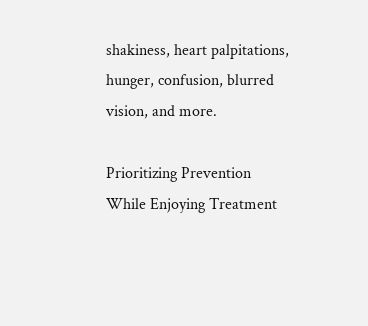shakiness, heart palpitations, hunger, confusion, blurred vision, and more.

Prioritizing Prevention While Enjoying Treatment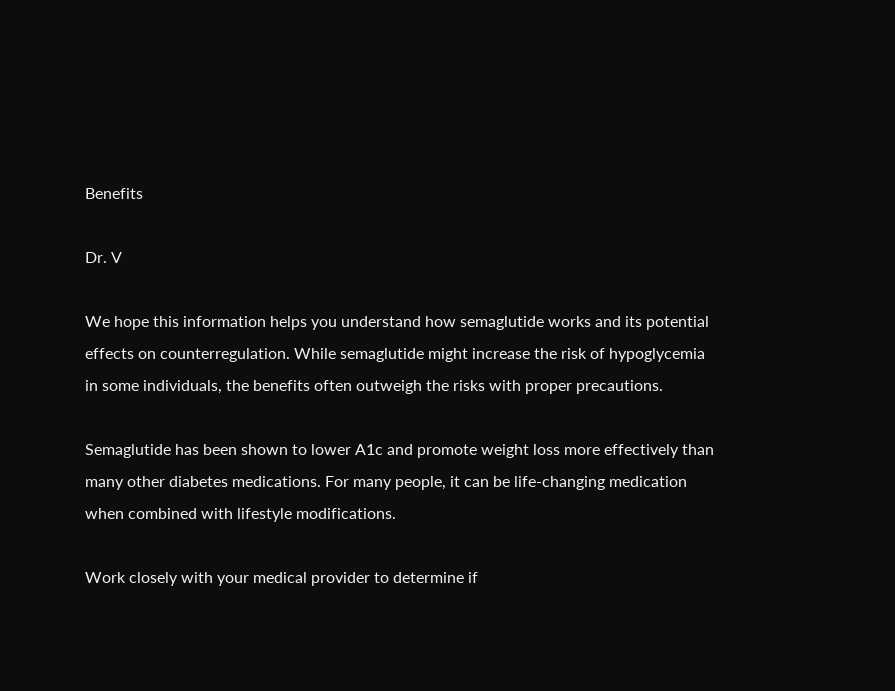Benefits

Dr. V

We hope this information helps you understand how semaglutide works and its potential effects on counterregulation. While semaglutide might increase the risk of hypoglycemia in some individuals, the benefits often outweigh the risks with proper precautions.

Semaglutide has been shown to lower A1c and promote weight loss more effectively than many other diabetes medications. For many people, it can be life-changing medication when combined with lifestyle modifications.

Work closely with your medical provider to determine if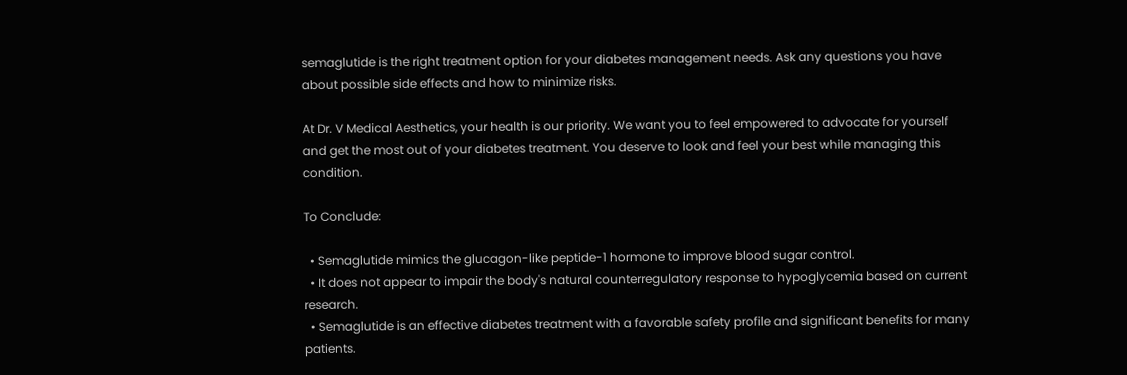semaglutide is the right treatment option for your diabetes management needs. Ask any questions you have about possible side effects and how to minimize risks.

At Dr. V Medical Aesthetics, your health is our priority. We want you to feel empowered to advocate for yourself and get the most out of your diabetes treatment. You deserve to look and feel your best while managing this condition.

To Conclude:

  • Semaglutide mimics the glucagon-like peptide-1 hormone to improve blood sugar control.
  • It does not appear to impair the body's natural counterregulatory response to hypoglycemia based on current research.
  • Semaglutide is an effective diabetes treatment with a favorable safety profile and significant benefits for many patients.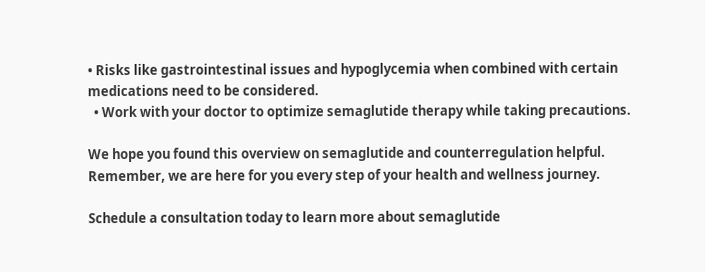• Risks like gastrointestinal issues and hypoglycemia when combined with certain medications need to be considered.
  • Work with your doctor to optimize semaglutide therapy while taking precautions.

We hope you found this overview on semaglutide and counterregulation helpful. Remember, we are here for you every step of your health and wellness journey.

Schedule a consultation today to learn more about semaglutide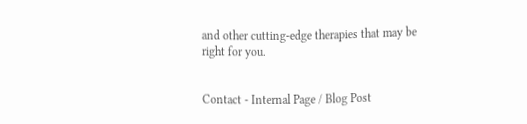and other cutting-edge therapies that may be right for you.


Contact - Internal Page / Blog Post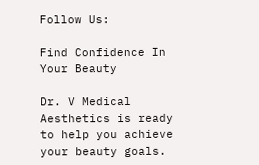Follow Us:

Find Confidence In Your Beauty

Dr. V Medical Aesthetics is ready to help you achieve your beauty goals.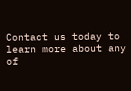Contact us today to learn more about any of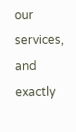our services, and exactly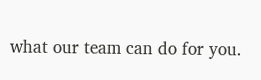what our team can do for you.